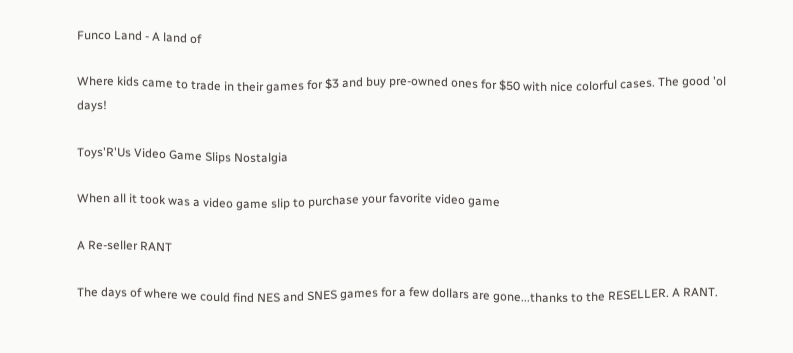Funco Land - A land of

Where kids came to trade in their games for $3 and buy pre-owned ones for $50 with nice colorful cases. The good 'ol days!

Toys'R'Us Video Game Slips Nostalgia

When all it took was a video game slip to purchase your favorite video game

A Re-seller RANT

The days of where we could find NES and SNES games for a few dollars are gone...thanks to the RESELLER. A RANT.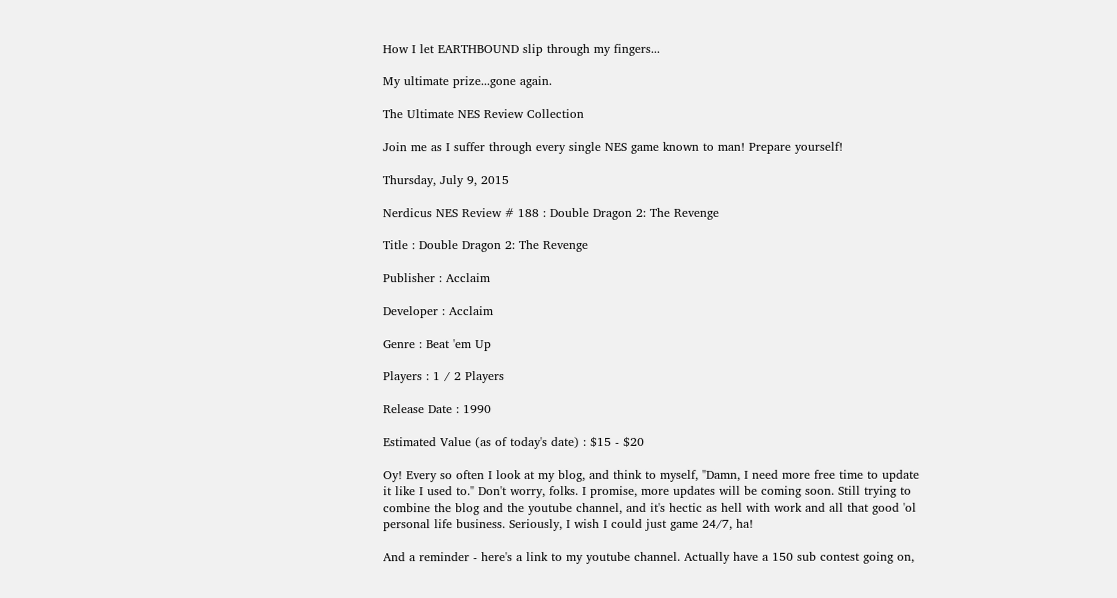How I let EARTHBOUND slip through my fingers...

My ultimate prize...gone again.

The Ultimate NES Review Collection

Join me as I suffer through every single NES game known to man! Prepare yourself!

Thursday, July 9, 2015

Nerdicus NES Review # 188 : Double Dragon 2: The Revenge

Title : Double Dragon 2: The Revenge

Publisher : Acclaim

Developer : Acclaim

Genre : Beat 'em Up

Players : 1 / 2 Players

Release Date : 1990

Estimated Value (as of today's date) : $15 - $20

Oy! Every so often I look at my blog, and think to myself, "Damn, I need more free time to update it like I used to." Don't worry, folks. I promise, more updates will be coming soon. Still trying to combine the blog and the youtube channel, and it's hectic as hell with work and all that good 'ol personal life business. Seriously, I wish I could just game 24/7, ha!

And a reminder - here's a link to my youtube channel. Actually have a 150 sub contest going on,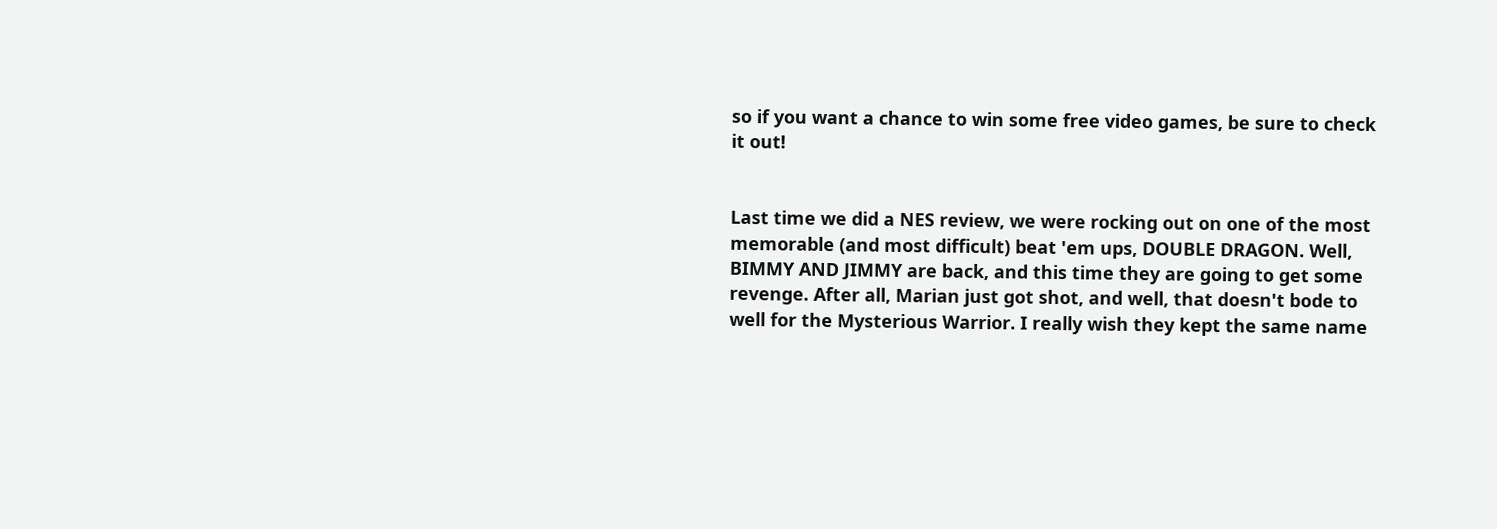so if you want a chance to win some free video games, be sure to check it out!


Last time we did a NES review, we were rocking out on one of the most memorable (and most difficult) beat 'em ups, DOUBLE DRAGON. Well, BIMMY AND JIMMY are back, and this time they are going to get some revenge. After all, Marian just got shot, and well, that doesn't bode to well for the Mysterious Warrior. I really wish they kept the same name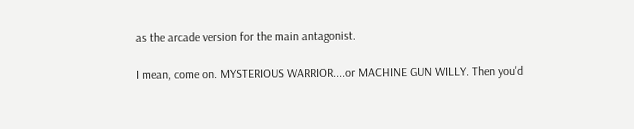as the arcade version for the main antagonist.

I mean, come on. MYSTERIOUS WARRIOR....or MACHINE GUN WILLY. Then you'd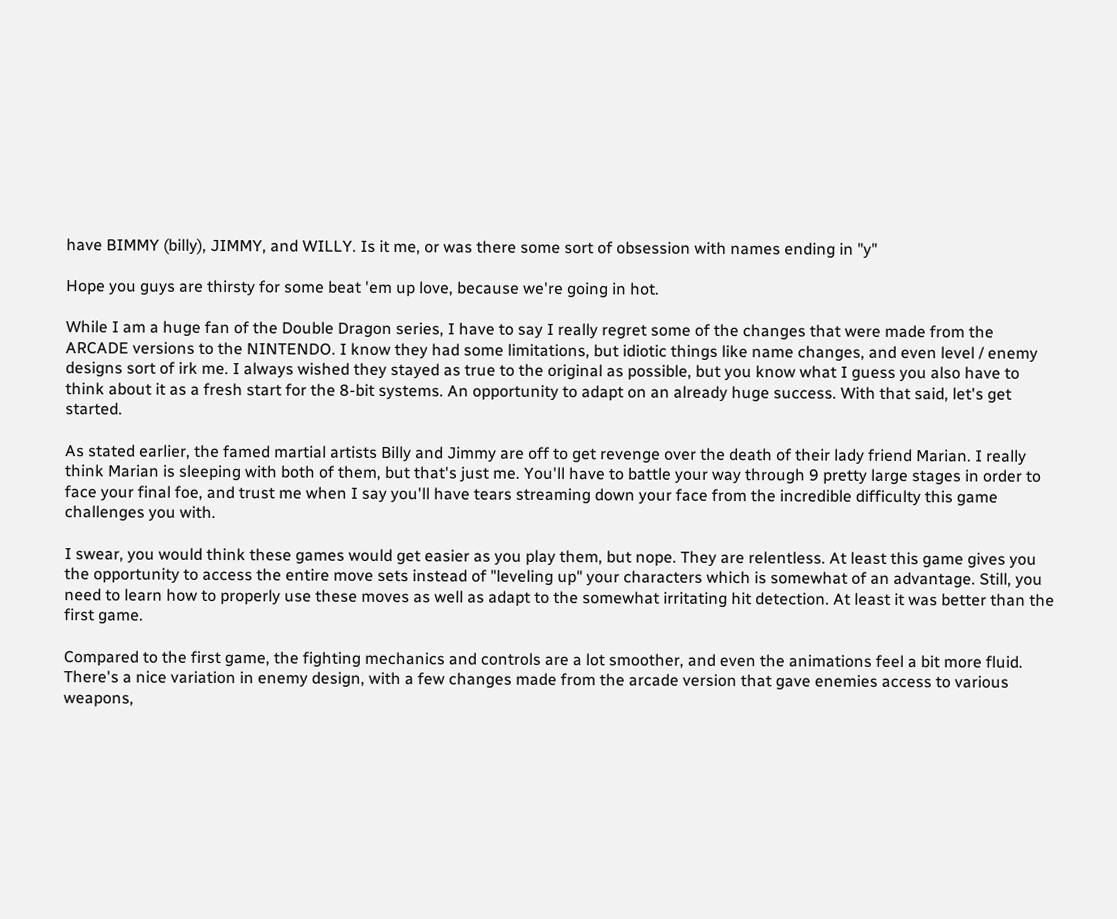have BIMMY (billy), JIMMY, and WILLY. Is it me, or was there some sort of obsession with names ending in "y"

Hope you guys are thirsty for some beat 'em up love, because we're going in hot.

While I am a huge fan of the Double Dragon series, I have to say I really regret some of the changes that were made from the ARCADE versions to the NINTENDO. I know they had some limitations, but idiotic things like name changes, and even level / enemy designs sort of irk me. I always wished they stayed as true to the original as possible, but you know what I guess you also have to think about it as a fresh start for the 8-bit systems. An opportunity to adapt on an already huge success. With that said, let's get started.

As stated earlier, the famed martial artists Billy and Jimmy are off to get revenge over the death of their lady friend Marian. I really think Marian is sleeping with both of them, but that's just me. You'll have to battle your way through 9 pretty large stages in order to face your final foe, and trust me when I say you'll have tears streaming down your face from the incredible difficulty this game challenges you with.

I swear, you would think these games would get easier as you play them, but nope. They are relentless. At least this game gives you the opportunity to access the entire move sets instead of "leveling up" your characters which is somewhat of an advantage. Still, you need to learn how to properly use these moves as well as adapt to the somewhat irritating hit detection. At least it was better than the first game.

Compared to the first game, the fighting mechanics and controls are a lot smoother, and even the animations feel a bit more fluid. There's a nice variation in enemy design, with a few changes made from the arcade version that gave enemies access to various weapons,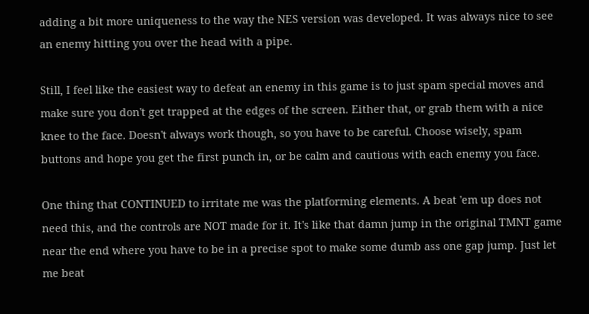adding a bit more uniqueness to the way the NES version was developed. It was always nice to see an enemy hitting you over the head with a pipe.

Still, I feel like the easiest way to defeat an enemy in this game is to just spam special moves and make sure you don't get trapped at the edges of the screen. Either that, or grab them with a nice knee to the face. Doesn't always work though, so you have to be careful. Choose wisely, spam buttons and hope you get the first punch in, or be calm and cautious with each enemy you face.

One thing that CONTINUED to irritate me was the platforming elements. A beat 'em up does not need this, and the controls are NOT made for it. It's like that damn jump in the original TMNT game near the end where you have to be in a precise spot to make some dumb ass one gap jump. Just let me beat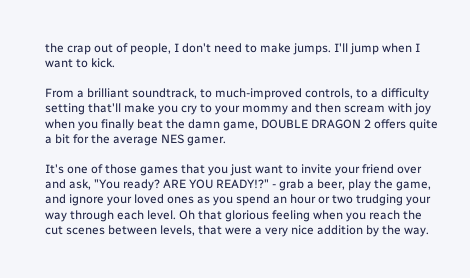the crap out of people, I don't need to make jumps. I'll jump when I want to kick.

From a brilliant soundtrack, to much-improved controls, to a difficulty setting that'll make you cry to your mommy and then scream with joy when you finally beat the damn game, DOUBLE DRAGON 2 offers quite a bit for the average NES gamer.

It's one of those games that you just want to invite your friend over and ask, "You ready? ARE YOU READY!?" - grab a beer, play the game, and ignore your loved ones as you spend an hour or two trudging your way through each level. Oh that glorious feeling when you reach the cut scenes between levels, that were a very nice addition by the way.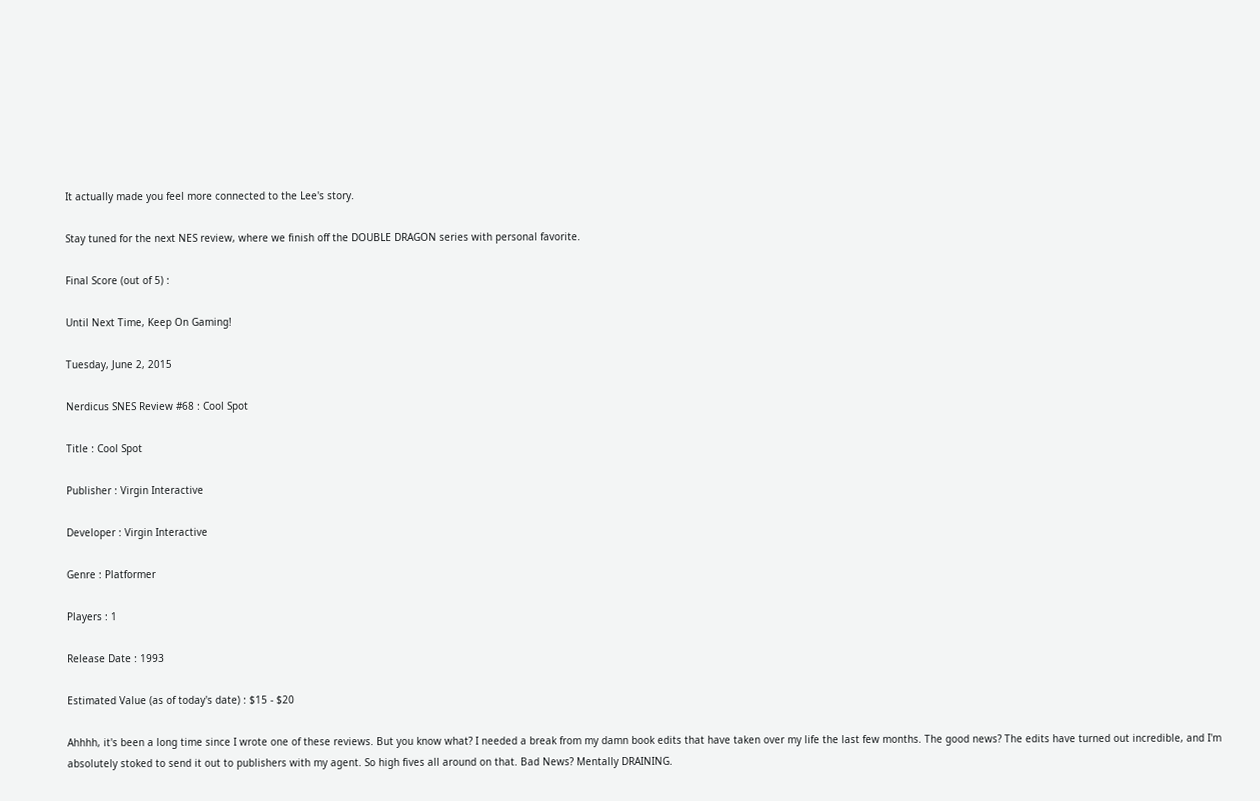It actually made you feel more connected to the Lee's story.

Stay tuned for the next NES review, where we finish off the DOUBLE DRAGON series with personal favorite.

Final Score (out of 5) :

Until Next Time, Keep On Gaming!

Tuesday, June 2, 2015

Nerdicus SNES Review #68 : Cool Spot

Title : Cool Spot

Publisher : Virgin Interactive

Developer : Virgin Interactive

Genre : Platformer

Players : 1

Release Date : 1993

Estimated Value (as of today's date) : $15 - $20

Ahhhh, it's been a long time since I wrote one of these reviews. But you know what? I needed a break from my damn book edits that have taken over my life the last few months. The good news? The edits have turned out incredible, and I'm absolutely stoked to send it out to publishers with my agent. So high fives all around on that. Bad News? Mentally DRAINING.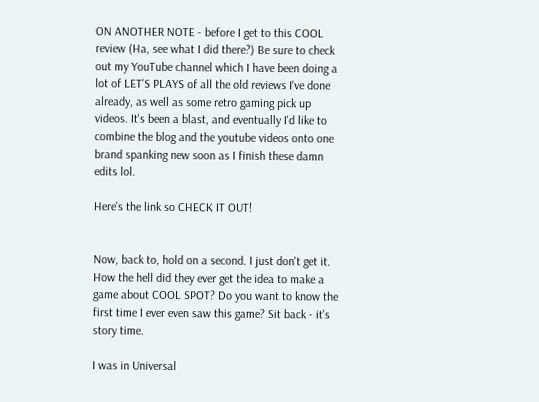ON ANOTHER NOTE - before I get to this COOL review (Ha, see what I did there?) Be sure to check out my YouTube channel which I have been doing a lot of LET'S PLAYS of all the old reviews I've done already, as well as some retro gaming pick up videos. It's been a blast, and eventually I'd like to combine the blog and the youtube videos onto one brand spanking new soon as I finish these damn edits lol.

Here's the link so CHECK IT OUT!


Now, back to, hold on a second. I just don't get it. How the hell did they ever get the idea to make a game about COOL SPOT? Do you want to know the first time I ever even saw this game? Sit back - it's story time.

I was in Universal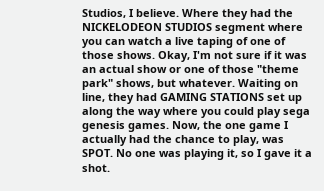Studios, I believe. Where they had the NICKELODEON STUDIOS segment where you can watch a live taping of one of those shows. Okay, I'm not sure if it was an actual show or one of those "theme park" shows, but whatever. Waiting on line, they had GAMING STATIONS set up along the way where you could play sega genesis games. Now, the one game I actually had the chance to play, was SPOT. No one was playing it, so I gave it a shot.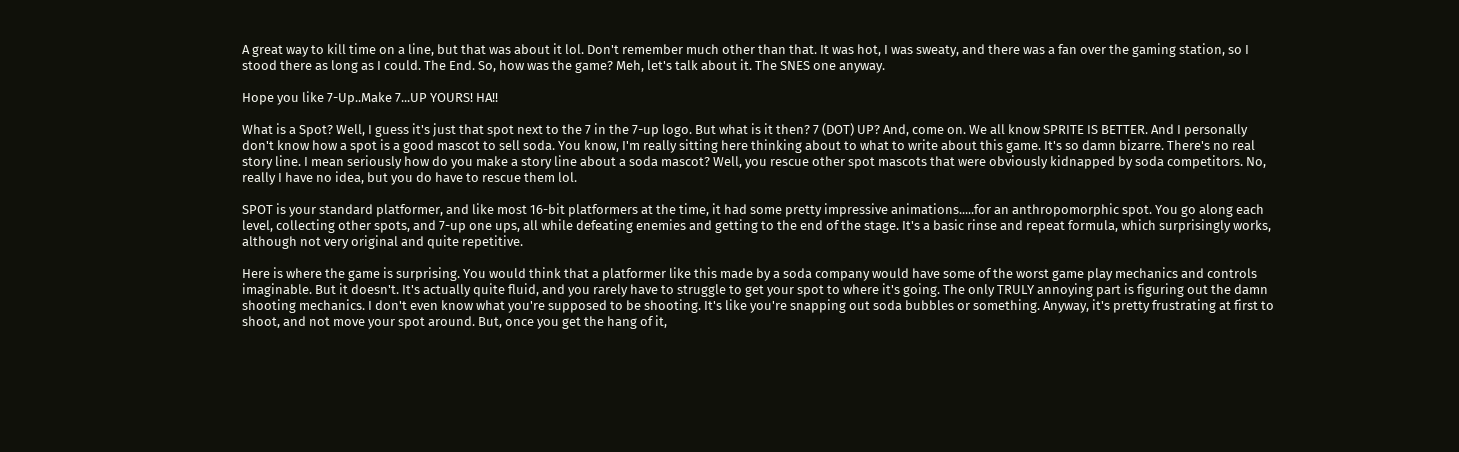A great way to kill time on a line, but that was about it lol. Don't remember much other than that. It was hot, I was sweaty, and there was a fan over the gaming station, so I stood there as long as I could. The End. So, how was the game? Meh, let's talk about it. The SNES one anyway.

Hope you like 7-Up..Make 7...UP YOURS! HA!!

What is a Spot? Well, I guess it's just that spot next to the 7 in the 7-up logo. But what is it then? 7 (DOT) UP? And, come on. We all know SPRITE IS BETTER. And I personally don't know how a spot is a good mascot to sell soda. You know, I'm really sitting here thinking about to what to write about this game. It's so damn bizarre. There's no real story line. I mean seriously how do you make a story line about a soda mascot? Well, you rescue other spot mascots that were obviously kidnapped by soda competitors. No, really I have no idea, but you do have to rescue them lol.

SPOT is your standard platformer, and like most 16-bit platformers at the time, it had some pretty impressive animations.....for an anthropomorphic spot. You go along each level, collecting other spots, and 7-up one ups, all while defeating enemies and getting to the end of the stage. It's a basic rinse and repeat formula, which surprisingly works, although not very original and quite repetitive.

Here is where the game is surprising. You would think that a platformer like this made by a soda company would have some of the worst game play mechanics and controls imaginable. But it doesn't. It's actually quite fluid, and you rarely have to struggle to get your spot to where it's going. The only TRULY annoying part is figuring out the damn shooting mechanics. I don't even know what you're supposed to be shooting. It's like you're snapping out soda bubbles or something. Anyway, it's pretty frustrating at first to shoot, and not move your spot around. But, once you get the hang of it,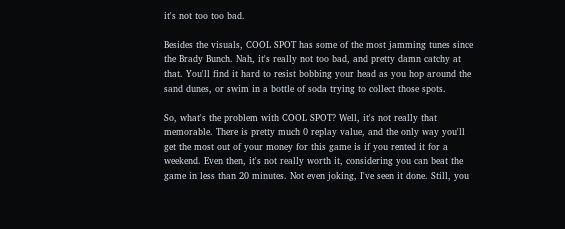it's not too too bad.

Besides the visuals, COOL SPOT has some of the most jamming tunes since the Brady Bunch. Nah, it's really not too bad, and pretty damn catchy at that. You'll find it hard to resist bobbing your head as you hop around the sand dunes, or swim in a bottle of soda trying to collect those spots.

So, what's the problem with COOL SPOT? Well, it's not really that memorable. There is pretty much 0 replay value, and the only way you'll get the most out of your money for this game is if you rented it for a weekend. Even then, it's not really worth it, considering you can beat the game in less than 20 minutes. Not even joking, I've seen it done. Still, you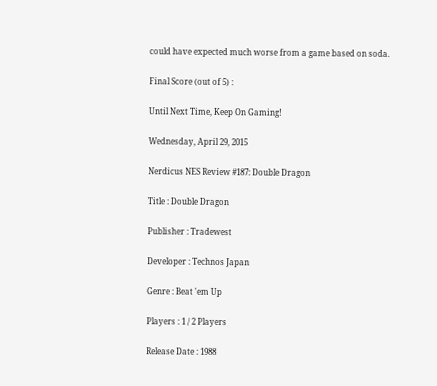could have expected much worse from a game based on soda.

Final Score (out of 5) :

Until Next Time, Keep On Gaming!

Wednesday, April 29, 2015

Nerdicus NES Review #187: Double Dragon

Title : Double Dragon

Publisher : Tradewest

Developer : Technos Japan

Genre : Beat 'em Up

Players : 1 / 2 Players

Release Date : 1988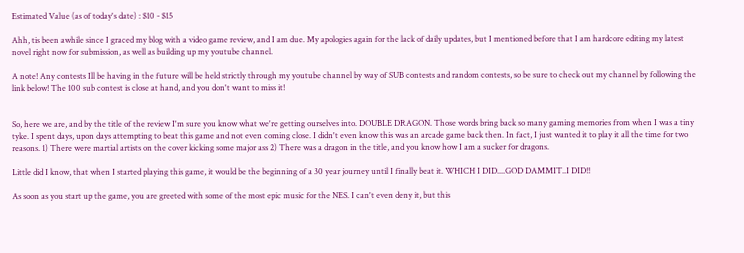Estimated Value (as of today's date) : $10 - $15

Ahh, tis been awhile since I graced my blog with a video game review, and I am due. My apologies again for the lack of daily updates, but I mentioned before that I am hardcore editing my latest novel right now for submission, as well as building up my youtube channel.

A note! Any contests Ill be having in the future will be held strictly through my youtube channel by way of SUB contests and random contests, so be sure to check out my channel by following the link below! The 100 sub contest is close at hand, and you don't want to miss it!


So, here we are, and by the title of the review I'm sure you know what we're getting ourselves into. DOUBLE DRAGON. Those words bring back so many gaming memories from when I was a tiny tyke. I spent days, upon days attempting to beat this game and not even coming close. I didn't even know this was an arcade game back then. In fact, I just wanted it to play it all the time for two reasons. 1) There were martial artists on the cover kicking some major ass 2) There was a dragon in the title, and you know how I am a sucker for dragons.

Little did I know, that when I started playing this game, it would be the beginning of a 30 year journey until I finally beat it. WHICH I DID....GOD DAMMIT..I DID!!

As soon as you start up the game, you are greeted with some of the most epic music for the NES. I can't even deny it, but this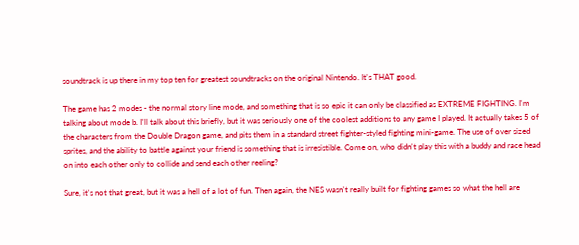soundtrack is up there in my top ten for greatest soundtracks on the original Nintendo. It's THAT good.

The game has 2 modes - the normal story line mode, and something that is so epic it can only be classified as EXTREME FIGHTING. I'm talking about mode b. I'll talk about this briefly, but it was seriously one of the coolest additions to any game I played. It actually takes 5 of the characters from the Double Dragon game, and pits them in a standard street fighter-styled fighting mini-game. The use of over sized sprites, and the ability to battle against your friend is something that is irresistible. Come on, who didn't play this with a buddy and race head on into each other only to collide and send each other reeling?

Sure, it's not that great, but it was a hell of a lot of fun. Then again, the NES wasn't really built for fighting games so what the hell are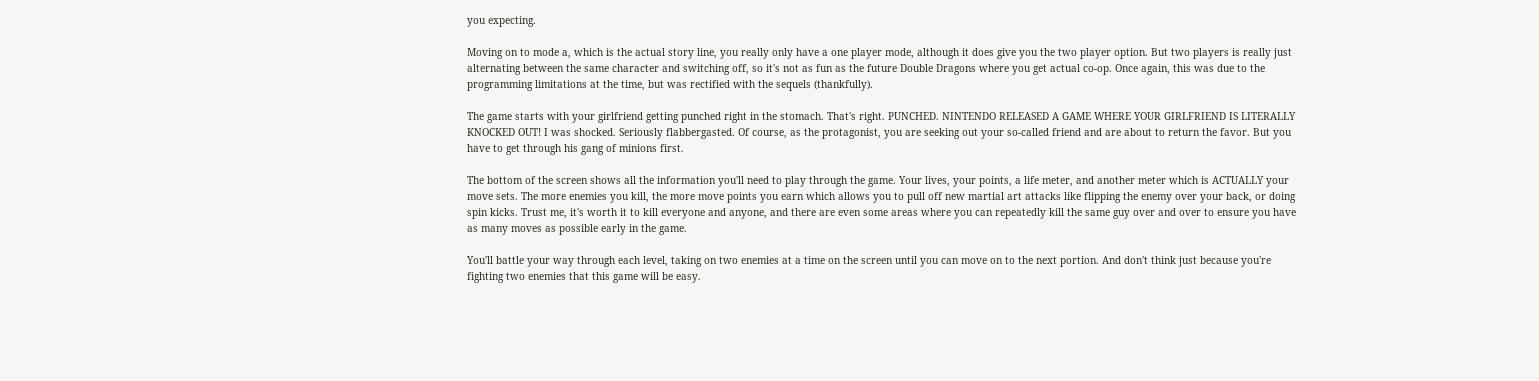you expecting.

Moving on to mode a, which is the actual story line, you really only have a one player mode, although it does give you the two player option. But two players is really just alternating between the same character and switching off, so it's not as fun as the future Double Dragons where you get actual co-op. Once again, this was due to the programming limitations at the time, but was rectified with the sequels (thankfully).

The game starts with your girlfriend getting punched right in the stomach. That's right. PUNCHED. NINTENDO RELEASED A GAME WHERE YOUR GIRLFRIEND IS LITERALLY KNOCKED OUT! I was shocked. Seriously flabbergasted. Of course, as the protagonist, you are seeking out your so-called friend and are about to return the favor. But you have to get through his gang of minions first.

The bottom of the screen shows all the information you'll need to play through the game. Your lives, your points, a life meter, and another meter which is ACTUALLY your move sets. The more enemies you kill, the more move points you earn which allows you to pull off new martial art attacks like flipping the enemy over your back, or doing spin kicks. Trust me, it's worth it to kill everyone and anyone, and there are even some areas where you can repeatedly kill the same guy over and over to ensure you have as many moves as possible early in the game.

You'll battle your way through each level, taking on two enemies at a time on the screen until you can move on to the next portion. And don't think just because you're fighting two enemies that this game will be easy.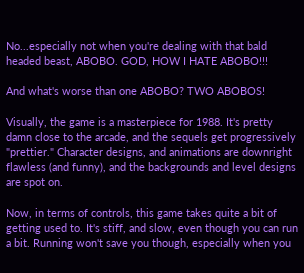No...especially not when you're dealing with that bald headed beast, ABOBO. GOD, HOW I HATE ABOBO!!!

And what's worse than one ABOBO? TWO ABOBOS!

Visually, the game is a masterpiece for 1988. It's pretty damn close to the arcade, and the sequels get progressively "prettier." Character designs, and animations are downright flawless (and funny), and the backgrounds and level designs are spot on.

Now, in terms of controls, this game takes quite a bit of getting used to. It's stiff, and slow, even though you can run a bit. Running won't save you though, especially when you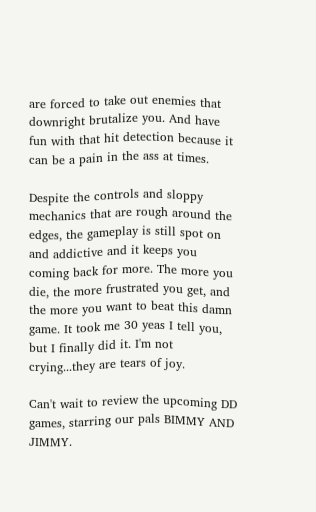are forced to take out enemies that downright brutalize you. And have fun with that hit detection because it can be a pain in the ass at times.

Despite the controls and sloppy mechanics that are rough around the edges, the gameplay is still spot on and addictive and it keeps you coming back for more. The more you die, the more frustrated you get, and the more you want to beat this damn game. It took me 30 yeas I tell you, but I finally did it. I'm not crying...they are tears of joy.

Can't wait to review the upcoming DD games, starring our pals BIMMY AND JIMMY.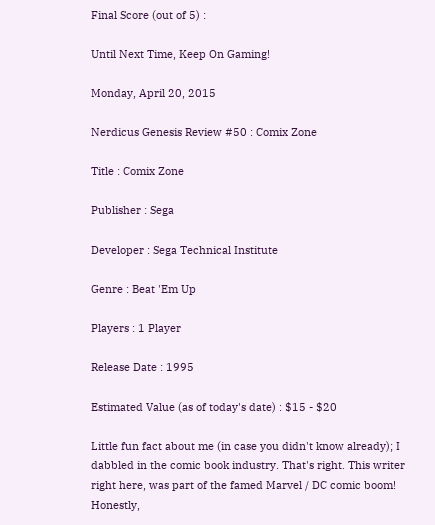Final Score (out of 5) :

Until Next Time, Keep On Gaming!

Monday, April 20, 2015

Nerdicus Genesis Review #50 : Comix Zone

Title : Comix Zone

Publisher : Sega

Developer : Sega Technical Institute

Genre : Beat 'Em Up

Players : 1 Player

Release Date : 1995

Estimated Value (as of today's date) : $15 - $20

Little fun fact about me (in case you didn't know already); I dabbled in the comic book industry. That's right. This writer right here, was part of the famed Marvel / DC comic boom! Honestly,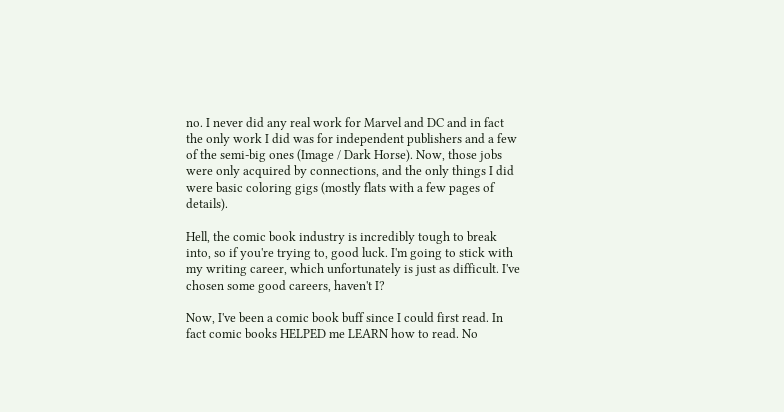no. I never did any real work for Marvel and DC and in fact the only work I did was for independent publishers and a few of the semi-big ones (Image / Dark Horse). Now, those jobs were only acquired by connections, and the only things I did were basic coloring gigs (mostly flats with a few pages of details).

Hell, the comic book industry is incredibly tough to break into, so if you're trying to, good luck. I'm going to stick with my writing career, which unfortunately is just as difficult. I've chosen some good careers, haven't I?

Now, I've been a comic book buff since I could first read. In fact comic books HELPED me LEARN how to read. No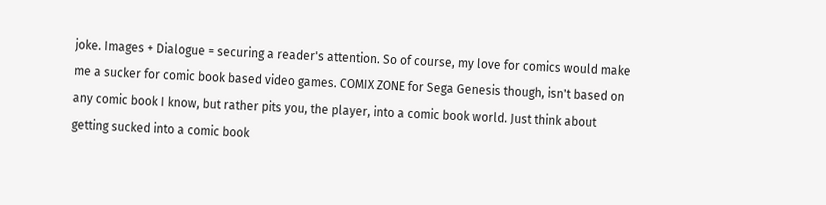joke. Images + Dialogue = securing a reader's attention. So of course, my love for comics would make me a sucker for comic book based video games. COMIX ZONE for Sega Genesis though, isn't based on any comic book I know, but rather pits you, the player, into a comic book world. Just think about getting sucked into a comic book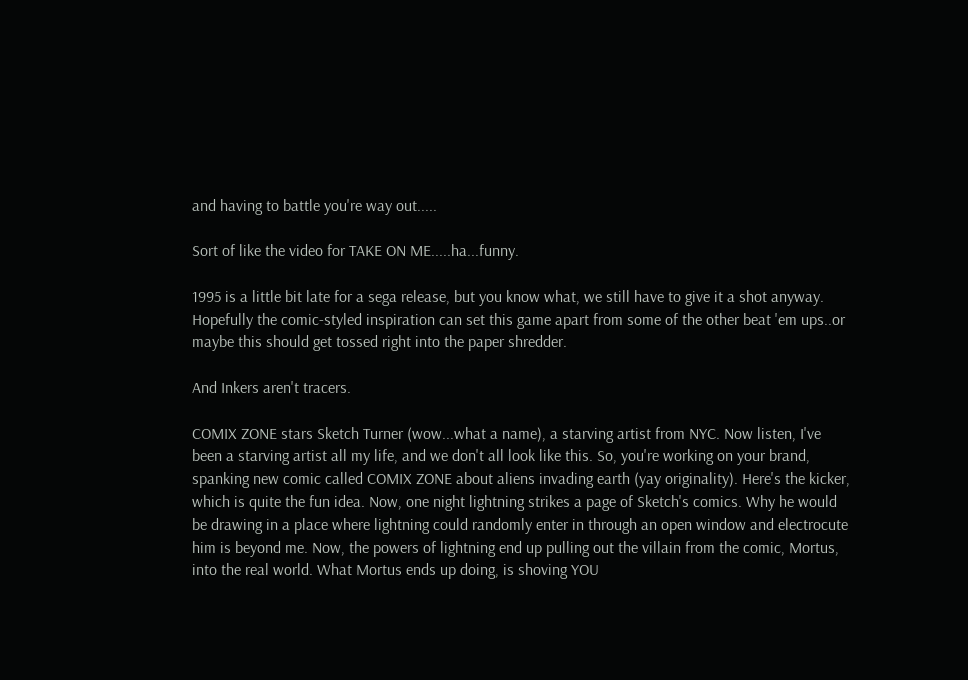and having to battle you're way out.....

Sort of like the video for TAKE ON ME.....ha...funny.

1995 is a little bit late for a sega release, but you know what, we still have to give it a shot anyway. Hopefully the comic-styled inspiration can set this game apart from some of the other beat 'em ups..or maybe this should get tossed right into the paper shredder.

And Inkers aren't tracers.

COMIX ZONE stars Sketch Turner (wow...what a name), a starving artist from NYC. Now listen, I've been a starving artist all my life, and we don't all look like this. So, you're working on your brand, spanking new comic called COMIX ZONE about aliens invading earth (yay originality). Here's the kicker, which is quite the fun idea. Now, one night lightning strikes a page of Sketch's comics. Why he would be drawing in a place where lightning could randomly enter in through an open window and electrocute him is beyond me. Now, the powers of lightning end up pulling out the villain from the comic, Mortus, into the real world. What Mortus ends up doing, is shoving YOU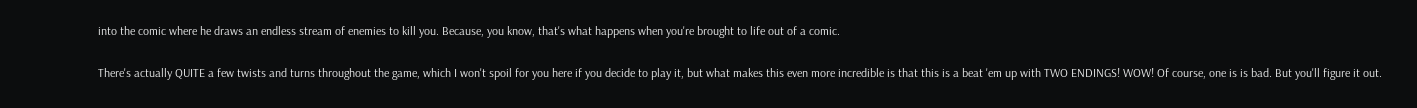into the comic where he draws an endless stream of enemies to kill you. Because, you know, that's what happens when you're brought to life out of a comic.

There's actually QUITE a few twists and turns throughout the game, which I won't spoil for you here if you decide to play it, but what makes this even more incredible is that this is a beat 'em up with TWO ENDINGS! WOW! Of course, one is is bad. But you'll figure it out.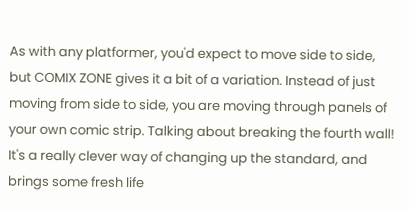As with any platformer, you'd expect to move side to side, but COMIX ZONE gives it a bit of a variation. Instead of just moving from side to side, you are moving through panels of your own comic strip. Talking about breaking the fourth wall! It's a really clever way of changing up the standard, and brings some fresh life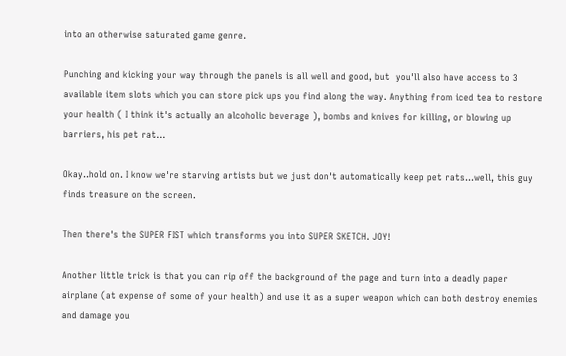into an otherwise saturated game genre.

Punching and kicking your way through the panels is all well and good, but  you'll also have access to 3 available item slots which you can store pick ups you find along the way. Anything from iced tea to restore your health ( I think it's actually an alcoholic beverage ), bombs and knives for killing, or blowing up barriers, his pet rat...

Okay..hold on. I know we're starving artists but we just don't automatically keep pet rats...well, this guy finds treasure on the screen.

Then there's the SUPER FIST which transforms you into SUPER SKETCH. JOY!

Another little trick is that you can rip off the background of the page and turn into a deadly paper airplane (at expense of some of your health) and use it as a super weapon which can both destroy enemies and damage you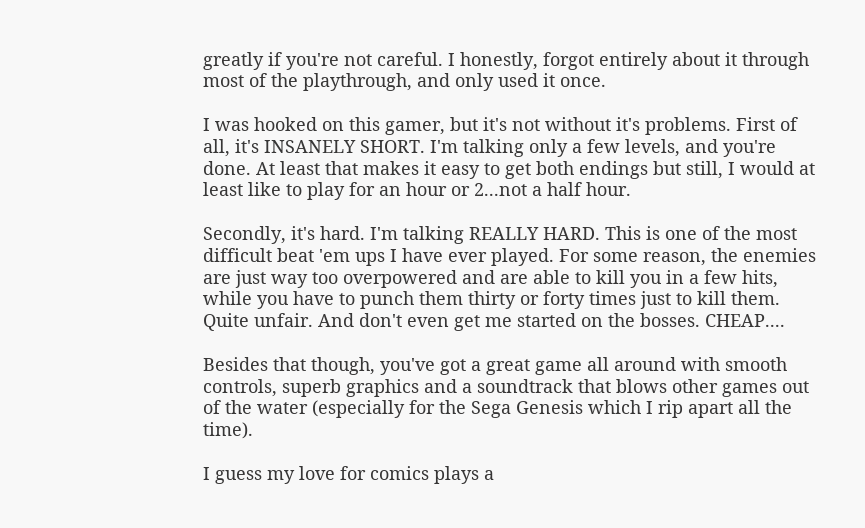greatly if you're not careful. I honestly, forgot entirely about it through most of the playthrough, and only used it once.

I was hooked on this gamer, but it's not without it's problems. First of all, it's INSANELY SHORT. I'm talking only a few levels, and you're done. At least that makes it easy to get both endings but still, I would at least like to play for an hour or 2...not a half hour.

Secondly, it's hard. I'm talking REALLY HARD. This is one of the most difficult beat 'em ups I have ever played. For some reason, the enemies are just way too overpowered and are able to kill you in a few hits, while you have to punch them thirty or forty times just to kill them. Quite unfair. And don't even get me started on the bosses. CHEAP....

Besides that though, you've got a great game all around with smooth controls, superb graphics and a soundtrack that blows other games out of the water (especially for the Sega Genesis which I rip apart all the time).

I guess my love for comics plays a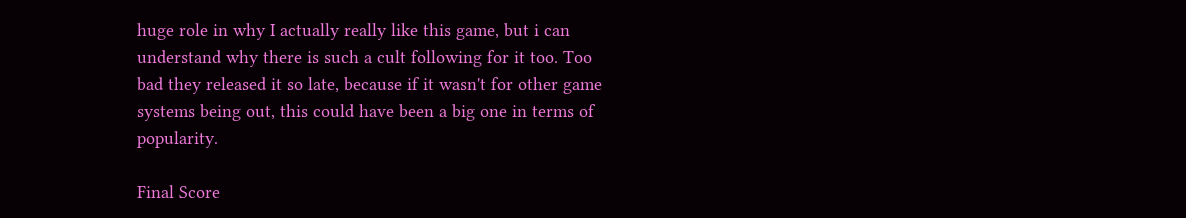huge role in why I actually really like this game, but i can understand why there is such a cult following for it too. Too bad they released it so late, because if it wasn't for other game systems being out, this could have been a big one in terms of popularity.

Final Score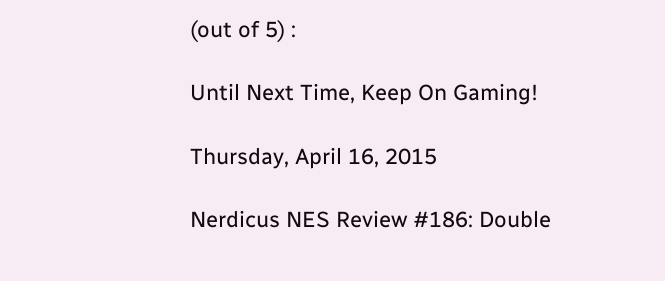(out of 5) :

Until Next Time, Keep On Gaming!

Thursday, April 16, 2015

Nerdicus NES Review #186: Double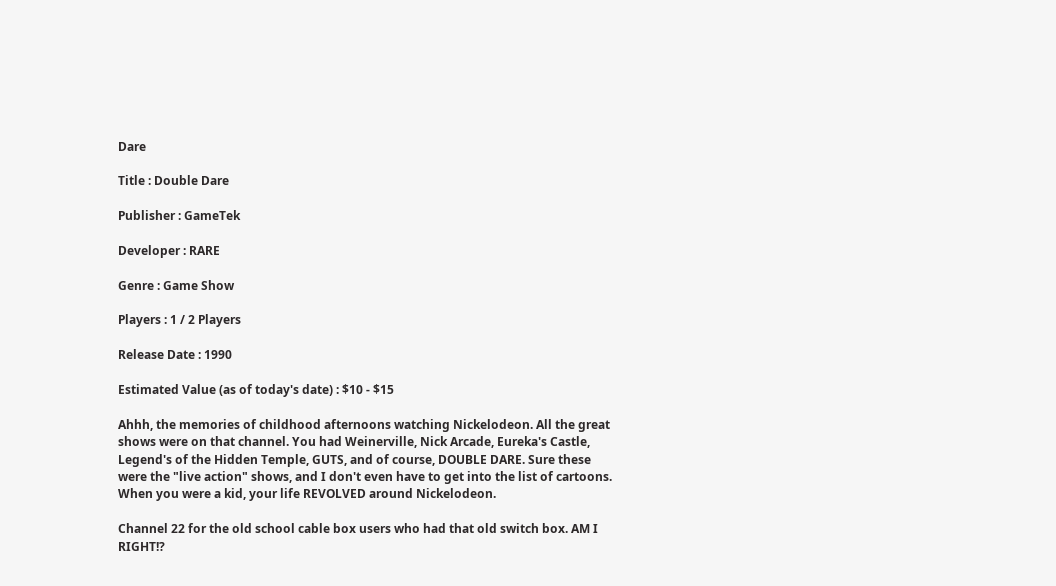Dare

Title : Double Dare

Publisher : GameTek

Developer : RARE

Genre : Game Show

Players : 1 / 2 Players

Release Date : 1990

Estimated Value (as of today's date) : $10 - $15

Ahhh, the memories of childhood afternoons watching Nickelodeon. All the great shows were on that channel. You had Weinerville, Nick Arcade, Eureka's Castle, Legend's of the Hidden Temple, GUTS, and of course, DOUBLE DARE. Sure these were the "live action" shows, and I don't even have to get into the list of cartoons. When you were a kid, your life REVOLVED around Nickelodeon.

Channel 22 for the old school cable box users who had that old switch box. AM I RIGHT!?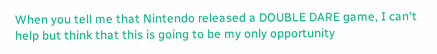When you tell me that Nintendo released a DOUBLE DARE game, I can't help but think that this is going to be my only opportunity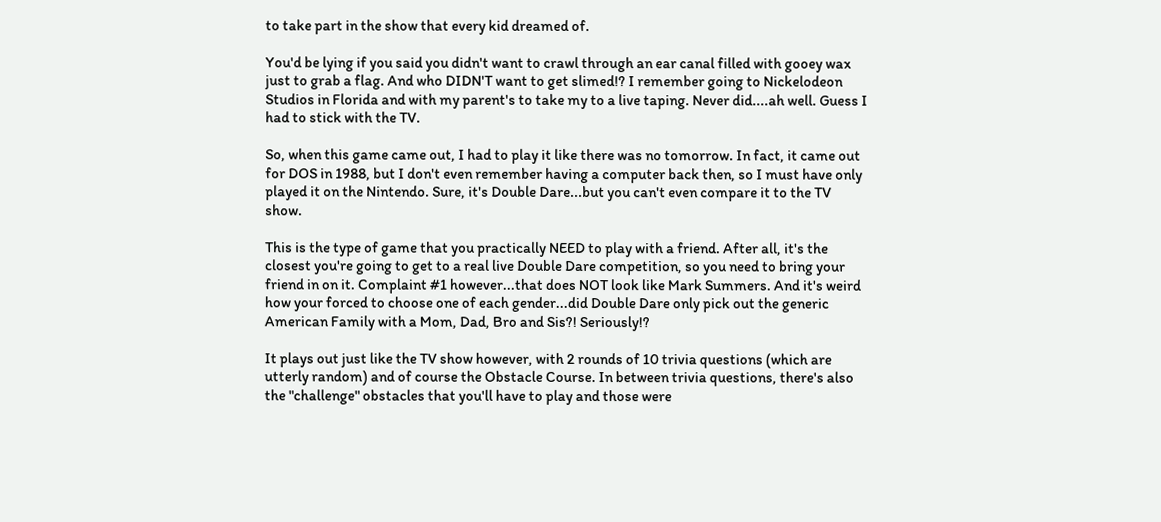to take part in the show that every kid dreamed of.

You'd be lying if you said you didn't want to crawl through an ear canal filled with gooey wax just to grab a flag. And who DIDN'T want to get slimed!? I remember going to Nickelodeon Studios in Florida and with my parent's to take my to a live taping. Never did....ah well. Guess I had to stick with the TV.

So, when this game came out, I had to play it like there was no tomorrow. In fact, it came out for DOS in 1988, but I don't even remember having a computer back then, so I must have only played it on the Nintendo. Sure, it's Double Dare...but you can't even compare it to the TV show.

This is the type of game that you practically NEED to play with a friend. After all, it's the closest you're going to get to a real live Double Dare competition, so you need to bring your friend in on it. Complaint #1 however...that does NOT look like Mark Summers. And it's weird how your forced to choose one of each gender...did Double Dare only pick out the generic American Family with a Mom, Dad, Bro and Sis?! Seriously!?

It plays out just like the TV show however, with 2 rounds of 10 trivia questions (which are utterly random) and of course the Obstacle Course. In between trivia questions, there's also the "challenge" obstacles that you'll have to play and those were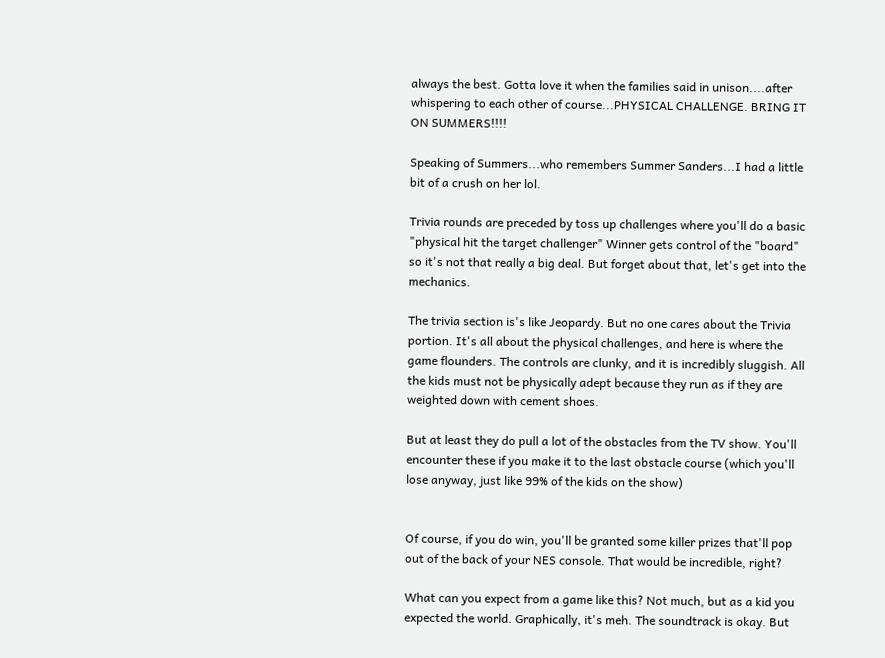always the best. Gotta love it when the families said in unison....after whispering to each other of course...PHYSICAL CHALLENGE. BRING IT ON SUMMERS!!!!

Speaking of Summers...who remembers Summer Sanders...I had a little bit of a crush on her lol.

Trivia rounds are preceded by toss up challenges where you'll do a basic "physical hit the target challenger" Winner gets control of the "board" so it's not that really a big deal. But forget about that, let's get into the mechanics.

The trivia section is's like Jeopardy. But no one cares about the Trivia portion. It's all about the physical challenges, and here is where the game flounders. The controls are clunky, and it is incredibly sluggish. All the kids must not be physically adept because they run as if they are weighted down with cement shoes.

But at least they do pull a lot of the obstacles from the TV show. You'll encounter these if you make it to the last obstacle course (which you'll lose anyway, just like 99% of the kids on the show)


Of course, if you do win, you'll be granted some killer prizes that'll pop out of the back of your NES console. That would be incredible, right?

What can you expect from a game like this? Not much, but as a kid you expected the world. Graphically, it's meh. The soundtrack is okay. But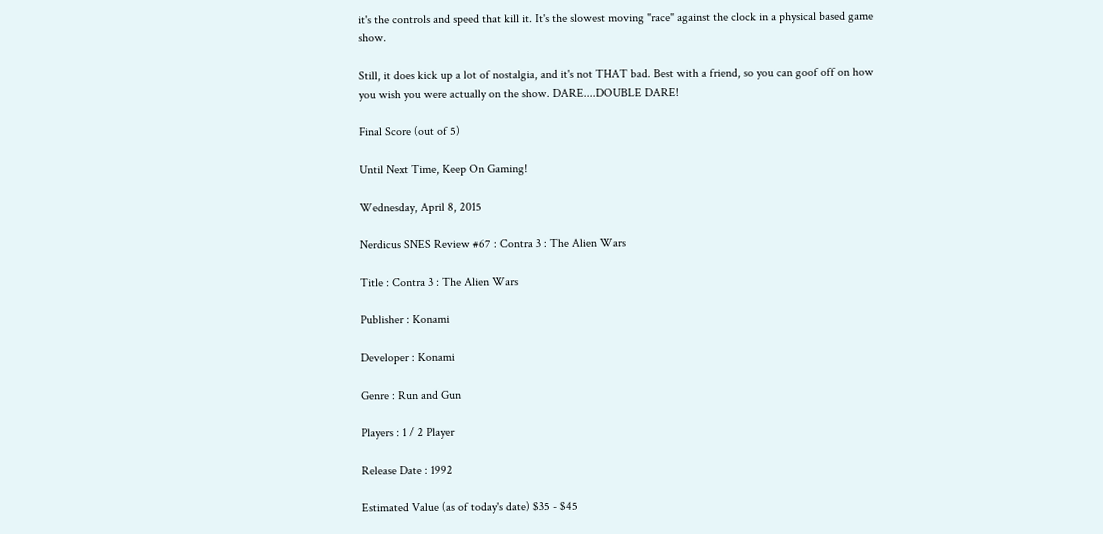it's the controls and speed that kill it. It's the slowest moving "race" against the clock in a physical based game show.

Still, it does kick up a lot of nostalgia, and it's not THAT bad. Best with a friend, so you can goof off on how you wish you were actually on the show. DARE....DOUBLE DARE!

Final Score (out of 5)

Until Next Time, Keep On Gaming!

Wednesday, April 8, 2015

Nerdicus SNES Review #67 : Contra 3 : The Alien Wars

Title : Contra 3 : The Alien Wars

Publisher : Konami

Developer : Konami

Genre : Run and Gun

Players : 1 / 2 Player

Release Date : 1992

Estimated Value (as of today's date) $35 - $45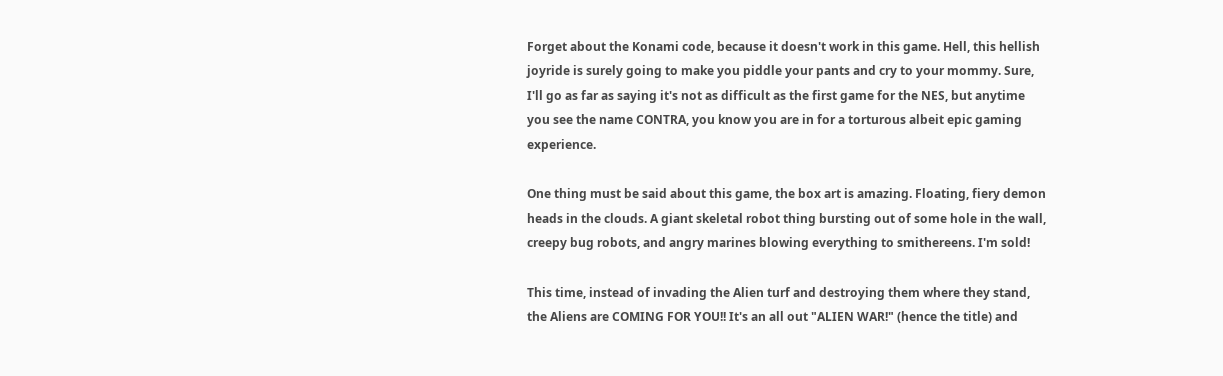Forget about the Konami code, because it doesn't work in this game. Hell, this hellish joyride is surely going to make you piddle your pants and cry to your mommy. Sure, I'll go as far as saying it's not as difficult as the first game for the NES, but anytime you see the name CONTRA, you know you are in for a torturous albeit epic gaming experience.

One thing must be said about this game, the box art is amazing. Floating, fiery demon heads in the clouds. A giant skeletal robot thing bursting out of some hole in the wall, creepy bug robots, and angry marines blowing everything to smithereens. I'm sold!

This time, instead of invading the Alien turf and destroying them where they stand, the Aliens are COMING FOR YOU!! It's an all out "ALIEN WAR!" (hence the title) and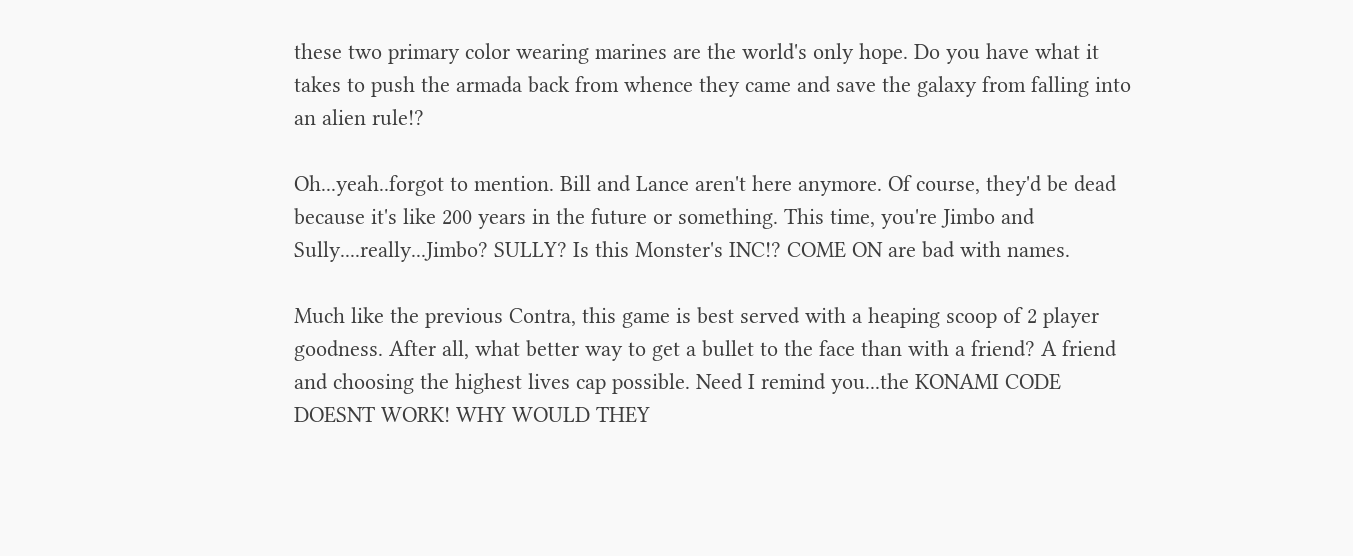these two primary color wearing marines are the world's only hope. Do you have what it takes to push the armada back from whence they came and save the galaxy from falling into an alien rule!?

Oh...yeah..forgot to mention. Bill and Lance aren't here anymore. Of course, they'd be dead because it's like 200 years in the future or something. This time, you're Jimbo and Sully....really...Jimbo? SULLY? Is this Monster's INC!? COME ON are bad with names.

Much like the previous Contra, this game is best served with a heaping scoop of 2 player goodness. After all, what better way to get a bullet to the face than with a friend? A friend and choosing the highest lives cap possible. Need I remind you...the KONAMI CODE DOESNT WORK! WHY WOULD THEY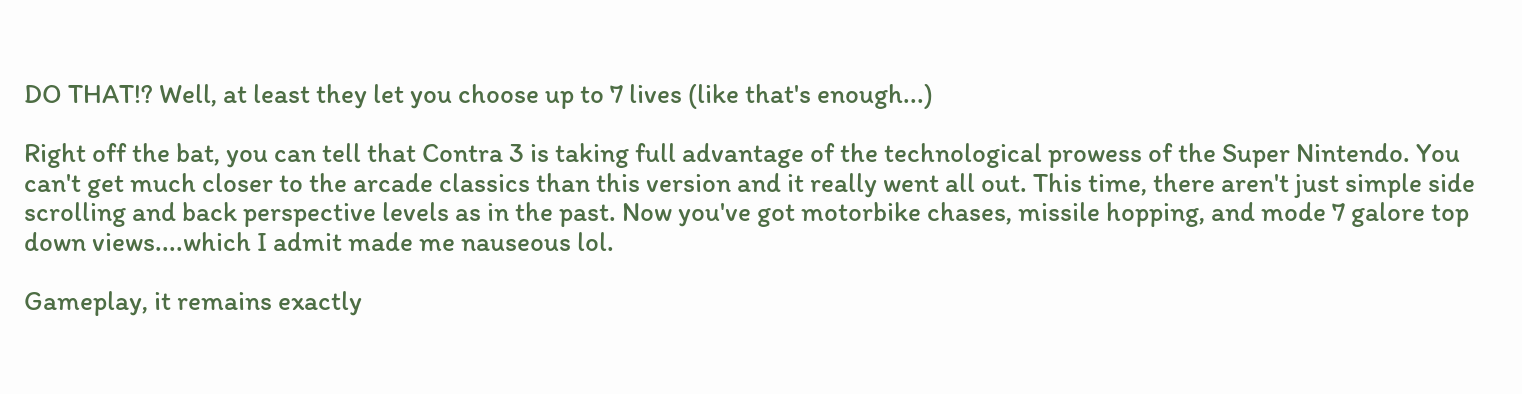DO THAT!? Well, at least they let you choose up to 7 lives (like that's enough...)

Right off the bat, you can tell that Contra 3 is taking full advantage of the technological prowess of the Super Nintendo. You can't get much closer to the arcade classics than this version and it really went all out. This time, there aren't just simple side scrolling and back perspective levels as in the past. Now you've got motorbike chases, missile hopping, and mode 7 galore top down views....which I admit made me nauseous lol.

Gameplay, it remains exactly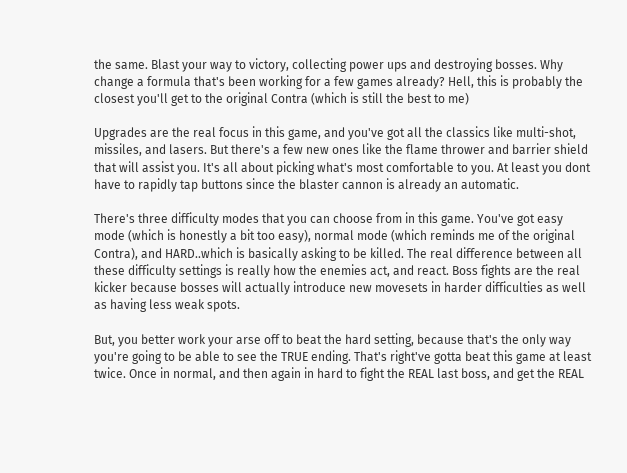the same. Blast your way to victory, collecting power ups and destroying bosses. Why change a formula that's been working for a few games already? Hell, this is probably the closest you'll get to the original Contra (which is still the best to me)

Upgrades are the real focus in this game, and you've got all the classics like multi-shot, missiles, and lasers. But there's a few new ones like the flame thrower and barrier shield that will assist you. It's all about picking what's most comfortable to you. At least you dont have to rapidly tap buttons since the blaster cannon is already an automatic.

There's three difficulty modes that you can choose from in this game. You've got easy mode (which is honestly a bit too easy), normal mode (which reminds me of the original Contra), and HARD..which is basically asking to be killed. The real difference between all these difficulty settings is really how the enemies act, and react. Boss fights are the real kicker because bosses will actually introduce new movesets in harder difficulties as well as having less weak spots.

But, you better work your arse off to beat the hard setting, because that's the only way you're going to be able to see the TRUE ending. That's right've gotta beat this game at least twice. Once in normal, and then again in hard to fight the REAL last boss, and get the REAL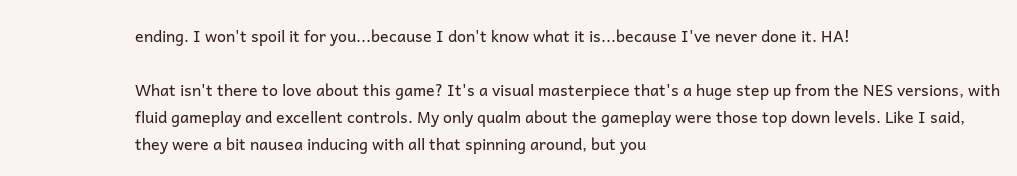ending. I won't spoil it for you...because I don't know what it is...because I've never done it. HA!

What isn't there to love about this game? It's a visual masterpiece that's a huge step up from the NES versions, with fluid gameplay and excellent controls. My only qualm about the gameplay were those top down levels. Like I said, they were a bit nausea inducing with all that spinning around, but you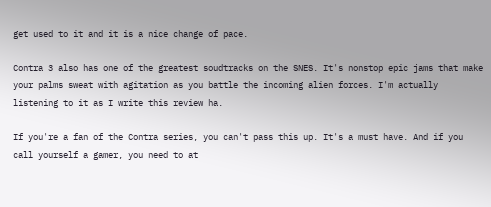get used to it and it is a nice change of pace.

Contra 3 also has one of the greatest soudtracks on the SNES. It's nonstop epic jams that make your palms sweat with agitation as you battle the incoming alien forces. I'm actually listening to it as I write this review ha.

If you're a fan of the Contra series, you can't pass this up. It's a must have. And if you call yourself a gamer, you need to at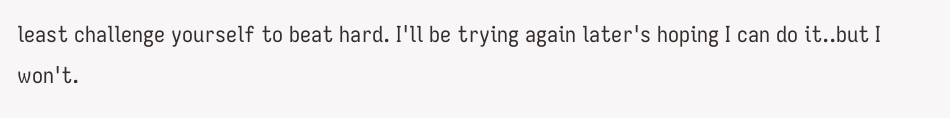least challenge yourself to beat hard. I'll be trying again later's hoping I can do it..but I won't.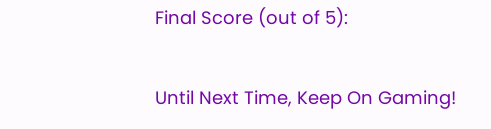Final Score (out of 5):

Until Next Time, Keep On Gaming!